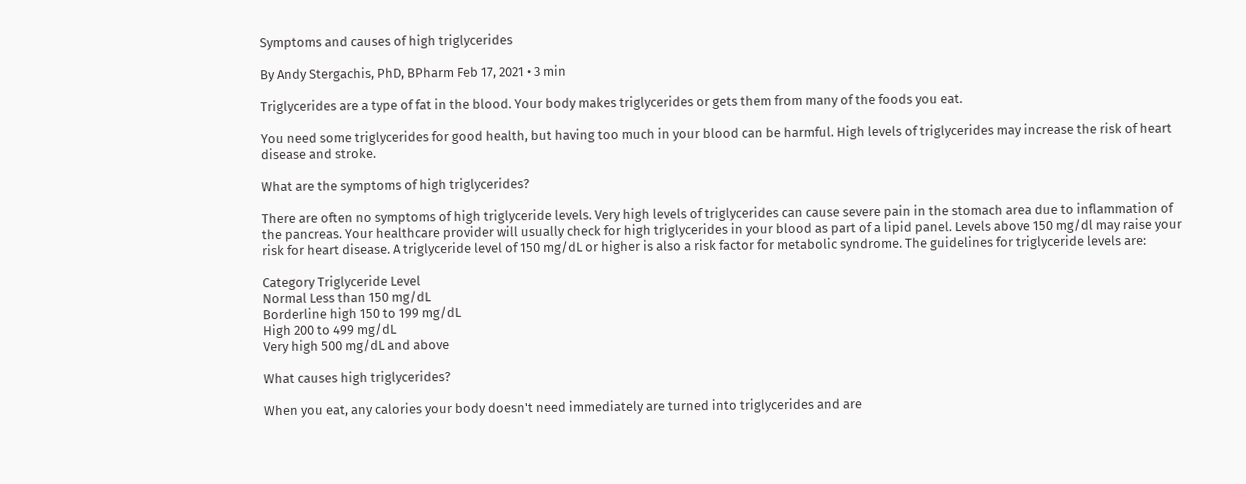Symptoms and causes of high triglycerides

By Andy Stergachis, PhD, BPharm Feb 17, 2021 • 3 min

Triglycerides are a type of fat in the blood. Your body makes triglycerides or gets them from many of the foods you eat.

You need some triglycerides for good health, but having too much in your blood can be harmful. High levels of triglycerides may increase the risk of heart disease and stroke.

What are the symptoms of high triglycerides?

There are often no symptoms of high triglyceride levels. Very high levels of triglycerides can cause severe pain in the stomach area due to inflammation of the pancreas. Your healthcare provider will usually check for high triglycerides in your blood as part of a lipid panel. Levels above 150 mg/dl may raise your risk for heart disease. A triglyceride level of 150 mg/dL or higher is also a risk factor for metabolic syndrome. The guidelines for triglyceride levels are:

Category Triglyceride Level
Normal Less than 150 mg/dL
Borderline high 150 to 199 mg/dL
High 200 to 499 mg/dL
Very high 500 mg/dL and above

What causes high triglycerides?

When you eat, any calories your body doesn't need immediately are turned into triglycerides and are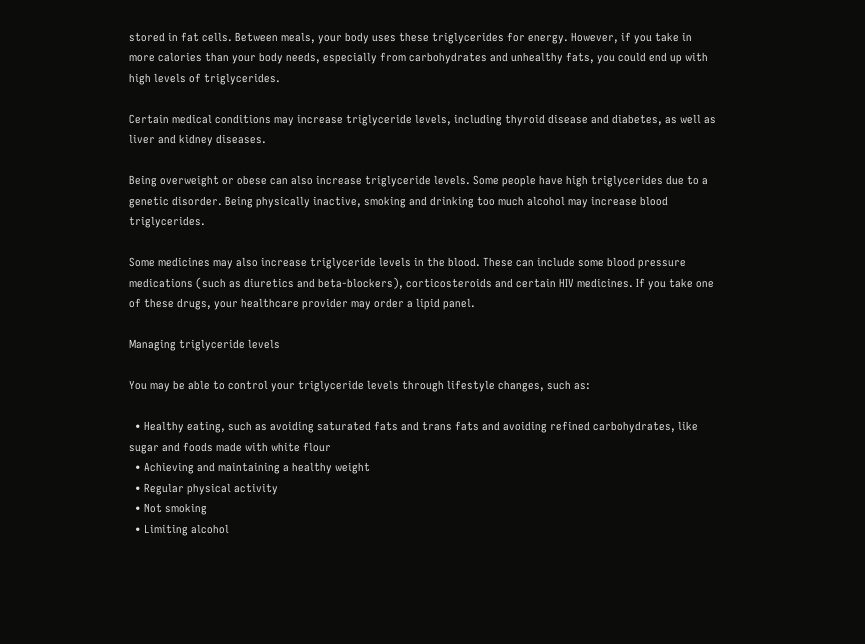stored in fat cells. Between meals, your body uses these triglycerides for energy. However, if you take in more calories than your body needs, especially from carbohydrates and unhealthy fats, you could end up with high levels of triglycerides.

Certain medical conditions may increase triglyceride levels, including thyroid disease and diabetes, as well as liver and kidney diseases.

Being overweight or obese can also increase triglyceride levels. Some people have high triglycerides due to a genetic disorder. Being physically inactive, smoking and drinking too much alcohol may increase blood triglycerides.

Some medicines may also increase triglyceride levels in the blood. These can include some blood pressure medications (such as diuretics and beta-blockers), corticosteroids and certain HIV medicines. If you take one of these drugs, your healthcare provider may order a lipid panel.

Managing triglyceride levels

You may be able to control your triglyceride levels through lifestyle changes, such as:

  • Healthy eating, such as avoiding saturated fats and trans fats and avoiding refined carbohydrates, like sugar and foods made with white flour
  • Achieving and maintaining a healthy weight
  • Regular physical activity
  • Not smoking
  • Limiting alcohol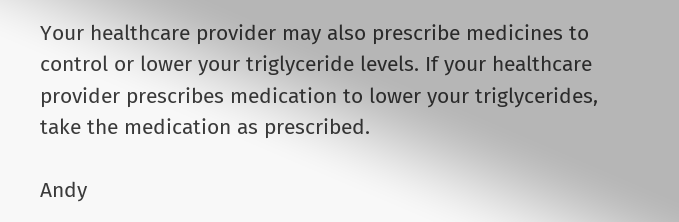Your healthcare provider may also prescribe medicines to control or lower your triglyceride levels. If your healthcare provider prescribes medication to lower your triglycerides, take the medication as prescribed.

Andy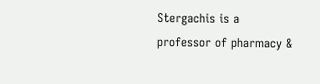Stergachis is a professor of pharmacy &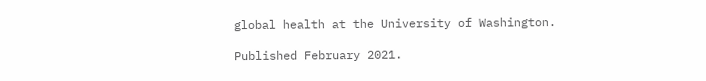global health at the University of Washington.

Published February 2021.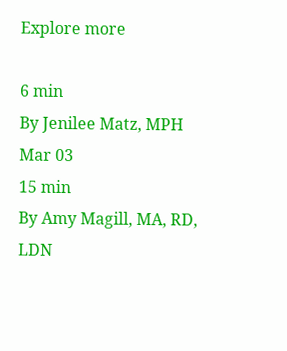Explore more

6 min
By Jenilee Matz, MPH
Mar 03
15 min
By Amy Magill, MA, RD, LDN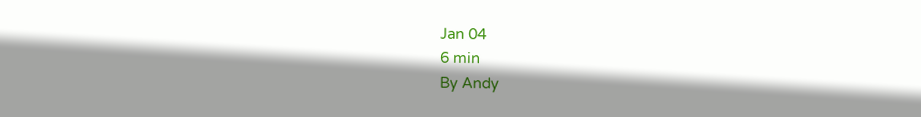Jan 04
6 min
By Andy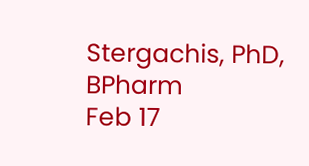Stergachis, PhD, BPharm
Feb 17